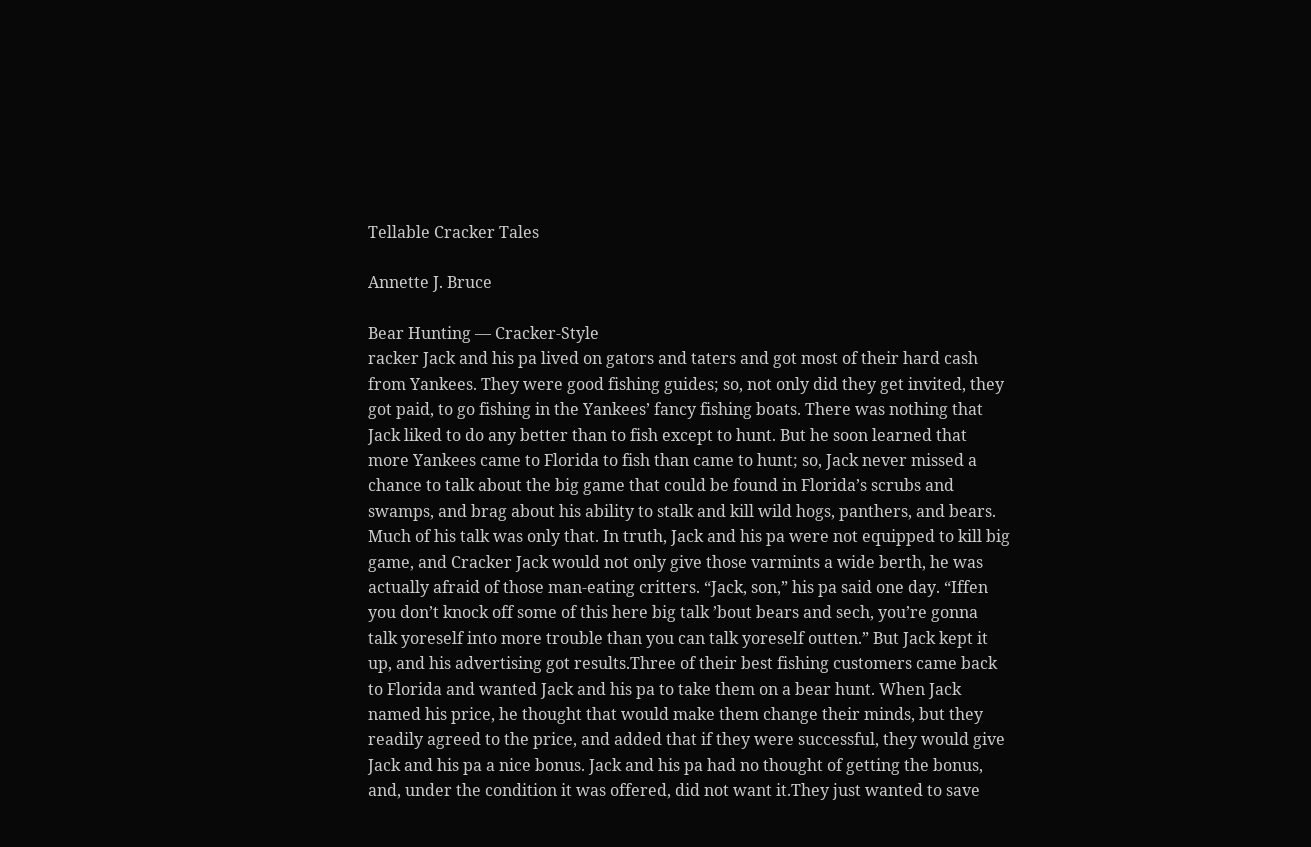Tellable Cracker Tales

Annette J. Bruce

Bear Hunting — Cracker-Style
racker Jack and his pa lived on gators and taters and got most of their hard cash from Yankees. They were good fishing guides; so, not only did they get invited, they got paid, to go fishing in the Yankees’ fancy fishing boats. There was nothing that Jack liked to do any better than to fish except to hunt. But he soon learned that more Yankees came to Florida to fish than came to hunt; so, Jack never missed a chance to talk about the big game that could be found in Florida’s scrubs and swamps, and brag about his ability to stalk and kill wild hogs, panthers, and bears. Much of his talk was only that. In truth, Jack and his pa were not equipped to kill big game, and Cracker Jack would not only give those varmints a wide berth, he was actually afraid of those man-eating critters. “Jack, son,” his pa said one day. “Iffen you don’t knock off some of this here big talk ’bout bears and sech, you’re gonna talk yoreself into more trouble than you can talk yoreself outten.” But Jack kept it up, and his advertising got results.Three of their best fishing customers came back to Florida and wanted Jack and his pa to take them on a bear hunt. When Jack named his price, he thought that would make them change their minds, but they readily agreed to the price, and added that if they were successful, they would give Jack and his pa a nice bonus. Jack and his pa had no thought of getting the bonus, and, under the condition it was offered, did not want it.They just wanted to save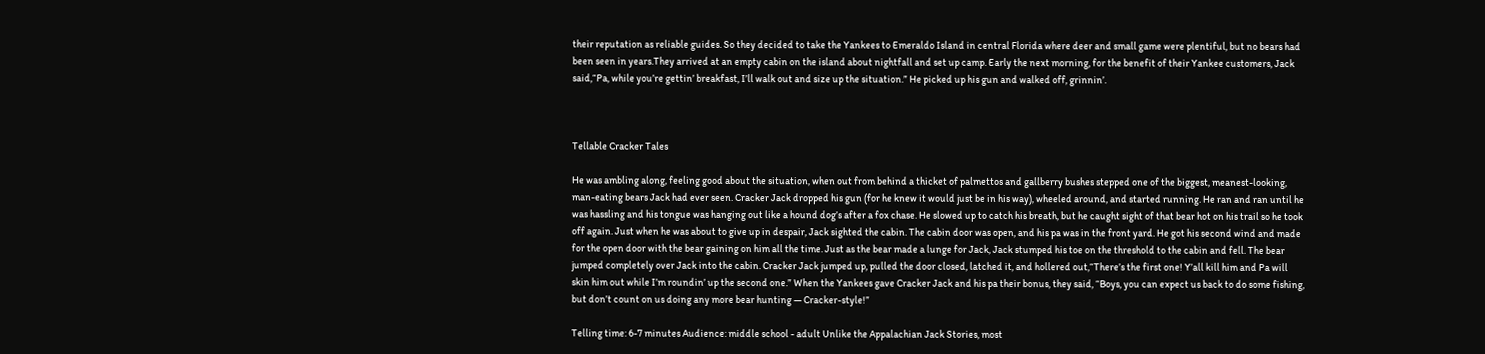their reputation as reliable guides. So they decided to take the Yankees to Emeraldo Island in central Florida where deer and small game were plentiful, but no bears had been seen in years.They arrived at an empty cabin on the island about nightfall and set up camp. Early the next morning, for the benefit of their Yankee customers, Jack said,“Pa, while you’re gettin’ breakfast, I’ll walk out and size up the situation.” He picked up his gun and walked off, grinnin’.



Tellable Cracker Tales

He was ambling along, feeling good about the situation, when out from behind a thicket of palmettos and gallberry bushes stepped one of the biggest, meanest-looking, man-eating bears Jack had ever seen. Cracker Jack dropped his gun (for he knew it would just be in his way), wheeled around, and started running. He ran and ran until he was hassling and his tongue was hanging out like a hound dog’s after a fox chase. He slowed up to catch his breath, but he caught sight of that bear hot on his trail so he took off again. Just when he was about to give up in despair, Jack sighted the cabin. The cabin door was open, and his pa was in the front yard. He got his second wind and made for the open door with the bear gaining on him all the time. Just as the bear made a lunge for Jack, Jack stumped his toe on the threshold to the cabin and fell. The bear jumped completely over Jack into the cabin. Cracker Jack jumped up, pulled the door closed, latched it, and hollered out,“There’s the first one! Y’all kill him and Pa will skin him out while I’m roundin’ up the second one.” When the Yankees gave Cracker Jack and his pa their bonus, they said, “Boys, you can expect us back to do some fishing, but don’t count on us doing any more bear hunting — Cracker-style!”

Telling time: 6-7 minutes Audience: middle school - adult Unlike the Appalachian Jack Stories, most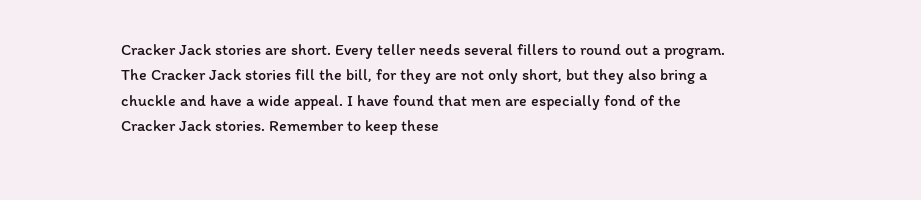Cracker Jack stories are short. Every teller needs several fillers to round out a program. The Cracker Jack stories fill the bill, for they are not only short, but they also bring a chuckle and have a wide appeal. I have found that men are especially fond of the Cracker Jack stories. Remember to keep these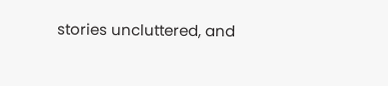stories uncluttered, and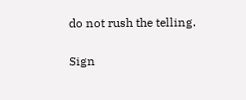do not rush the telling.

Sign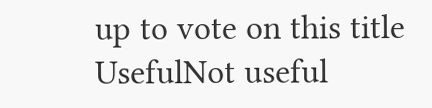up to vote on this title
UsefulNot useful